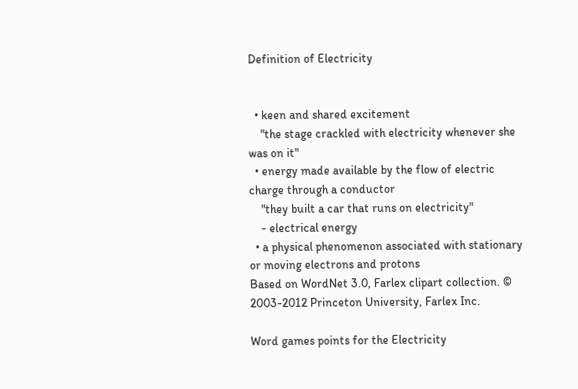Definition of Electricity


  • keen and shared excitement
    "the stage crackled with electricity whenever she was on it"
  • energy made available by the flow of electric charge through a conductor
    "they built a car that runs on electricity"
    - electrical energy
  • a physical phenomenon associated with stationary or moving electrons and protons
Based on WordNet 3.0, Farlex clipart collection. © 2003-2012 Princeton University, Farlex Inc.

Word games points for the Electricity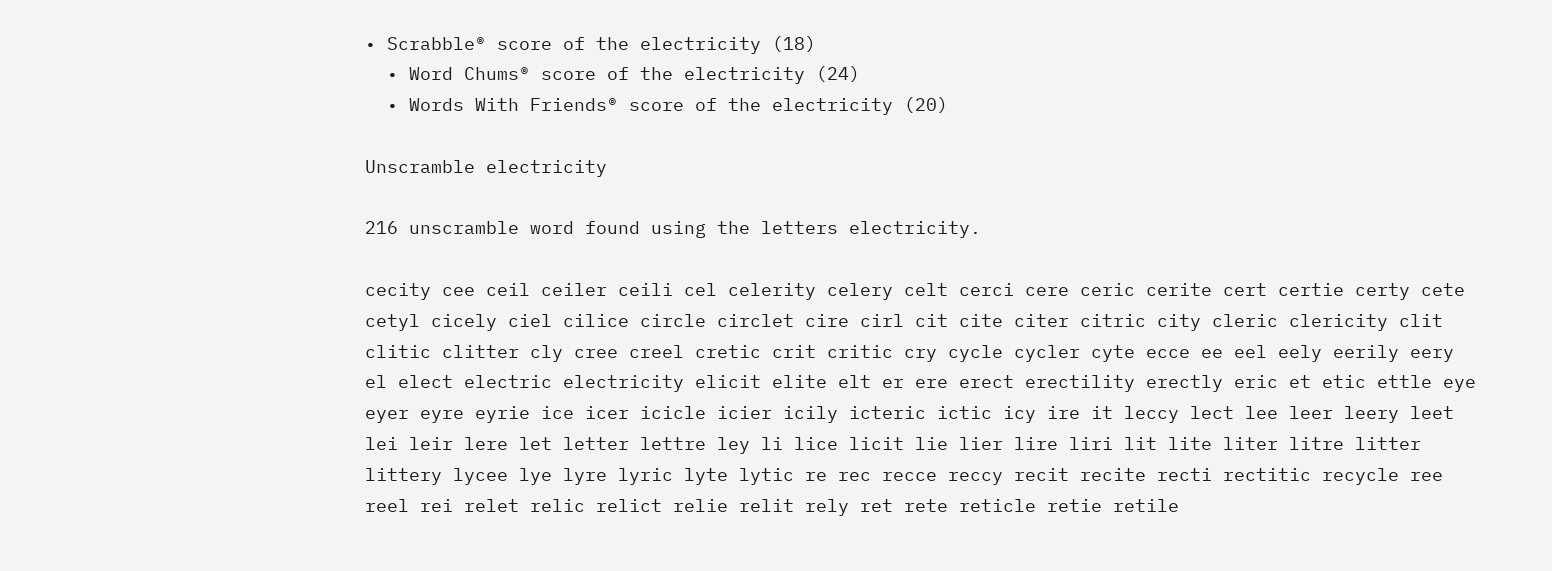• Scrabble® score of the electricity (18)
  • Word Chums® score of the electricity (24)
  • Words With Friends® score of the electricity (20)

Unscramble electricity

216 unscramble word found using the letters electricity.

cecity cee ceil ceiler ceili cel celerity celery celt cerci cere ceric cerite cert certie certy cete cetyl cicely ciel cilice circle circlet cire cirl cit cite citer citric city cleric clericity clit clitic clitter cly cree creel cretic crit critic cry cycle cycler cyte ecce ee eel eely eerily eery el elect electric electricity elicit elite elt er ere erect erectility erectly eric et etic ettle eye eyer eyre eyrie ice icer icicle icier icily icteric ictic icy ire it leccy lect lee leer leery leet lei leir lere let letter lettre ley li lice licit lie lier lire liri lit lite liter litre litter littery lycee lye lyre lyric lyte lytic re rec recce reccy recit recite recti rectitic recycle ree reel rei relet relic relict relie relit rely ret rete reticle retie retile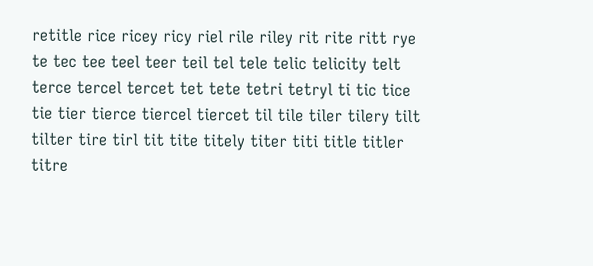retitle rice ricey ricy riel rile riley rit rite ritt rye te tec tee teel teer teil tel tele telic telicity telt terce tercel tercet tet tete tetri tetryl ti tic tice tie tier tierce tiercel tiercet til tile tiler tilery tilt tilter tire tirl tit tite titely titer titi title titler titre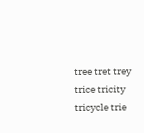tree tret trey trice tricity tricycle trie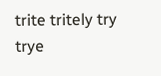trite tritely try trye